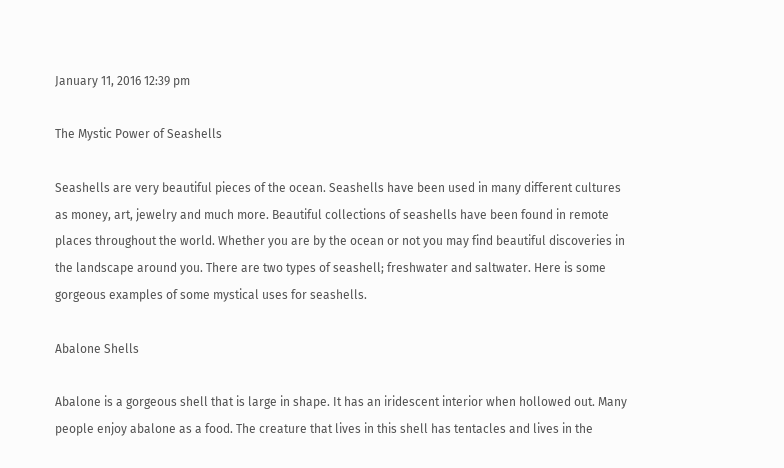January 11, 2016 12:39 pm

The Mystic Power of Seashells

Seashells are very beautiful pieces of the ocean. Seashells have been used in many different cultures as money, art, jewelry and much more. Beautiful collections of seashells have been found in remote places throughout the world. Whether you are by the ocean or not you may find beautiful discoveries in the landscape around you. There are two types of seashell; freshwater and saltwater. Here is some gorgeous examples of some mystical uses for seashells.

Abalone Shells

Abalone is a gorgeous shell that is large in shape. It has an iridescent interior when hollowed out. Many people enjoy abalone as a food. The creature that lives in this shell has tentacles and lives in the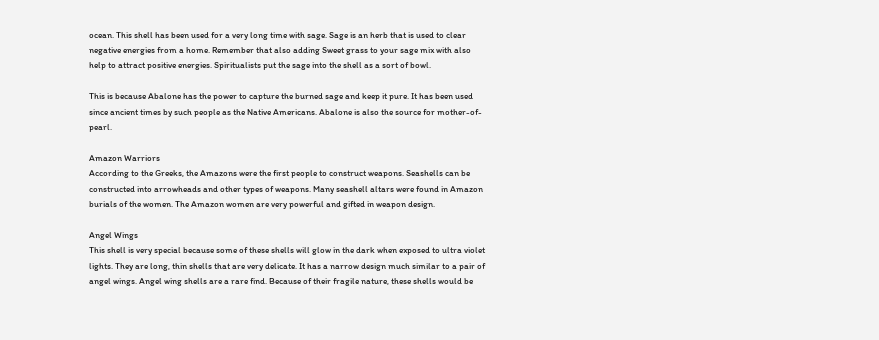ocean. This shell has been used for a very long time with sage. Sage is an herb that is used to clear negative energies from a home. Remember that also adding Sweet grass to your sage mix with also help to attract positive energies. Spiritualists put the sage into the shell as a sort of bowl.

This is because Abalone has the power to capture the burned sage and keep it pure. It has been used since ancient times by such people as the Native Americans. Abalone is also the source for mother-of-pearl.

Amazon Warriors
According to the Greeks, the Amazons were the first people to construct weapons. Seashells can be constructed into arrowheads and other types of weapons. Many seashell altars were found in Amazon burials of the women. The Amazon women are very powerful and gifted in weapon design.

Angel Wings
This shell is very special because some of these shells will glow in the dark when exposed to ultra violet lights. They are long, thin shells that are very delicate. It has a narrow design much similar to a pair of angel wings. Angel wing shells are a rare find. Because of their fragile nature, these shells would be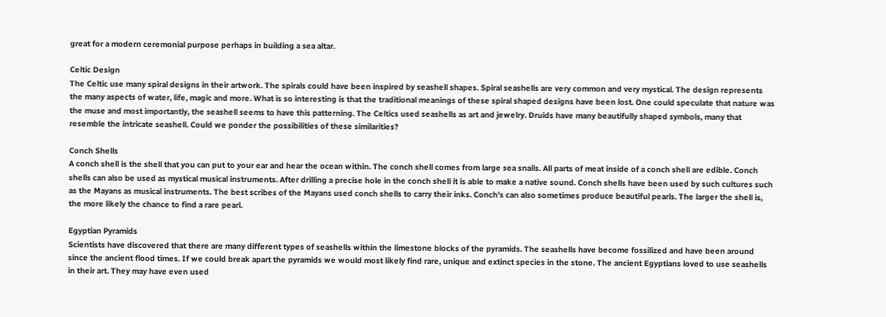great for a modern ceremonial purpose perhaps in building a sea altar.

Celtic Design
The Celtic use many spiral designs in their artwork. The spirals could have been inspired by seashell shapes. Spiral seashells are very common and very mystical. The design represents the many aspects of water, life, magic and more. What is so interesting is that the traditional meanings of these spiral shaped designs have been lost. One could speculate that nature was the muse and most importantly, the seashell seems to have this patterning. The Celtics used seashells as art and jewelry. Druids have many beautifully shaped symbols, many that resemble the intricate seashell. Could we ponder the possibilities of these similarities?

Conch Shells
A conch shell is the shell that you can put to your ear and hear the ocean within. The conch shell comes from large sea snails. All parts of meat inside of a conch shell are edible. Conch shells can also be used as mystical musical instruments. After drilling a precise hole in the conch shell it is able to make a native sound. Conch shells have been used by such cultures such as the Mayans as musical instruments. The best scribes of the Mayans used conch shells to carry their inks. Conch’s can also sometimes produce beautiful pearls. The larger the shell is, the more likely the chance to find a rare pearl.

Egyptian Pyramids
Scientists have discovered that there are many different types of seashells within the limestone blocks of the pyramids. The seashells have become fossilized and have been around since the ancient flood times. If we could break apart the pyramids we would most likely find rare, unique and extinct species in the stone. The ancient Egyptians loved to use seashells in their art. They may have even used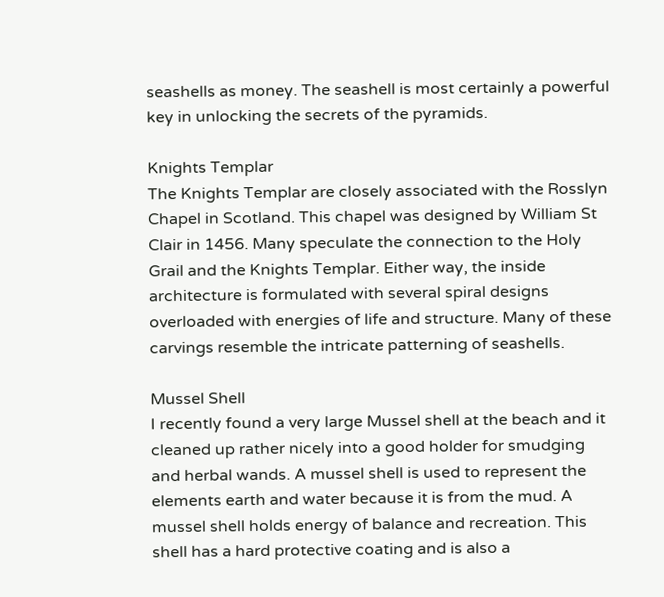seashells as money. The seashell is most certainly a powerful key in unlocking the secrets of the pyramids.

Knights Templar
The Knights Templar are closely associated with the Rosslyn Chapel in Scotland. This chapel was designed by William St Clair in 1456. Many speculate the connection to the Holy Grail and the Knights Templar. Either way, the inside architecture is formulated with several spiral designs overloaded with energies of life and structure. Many of these carvings resemble the intricate patterning of seashells.

Mussel Shell
I recently found a very large Mussel shell at the beach and it cleaned up rather nicely into a good holder for smudging and herbal wands. A mussel shell is used to represent the elements earth and water because it is from the mud. A mussel shell holds energy of balance and recreation. This shell has a hard protective coating and is also a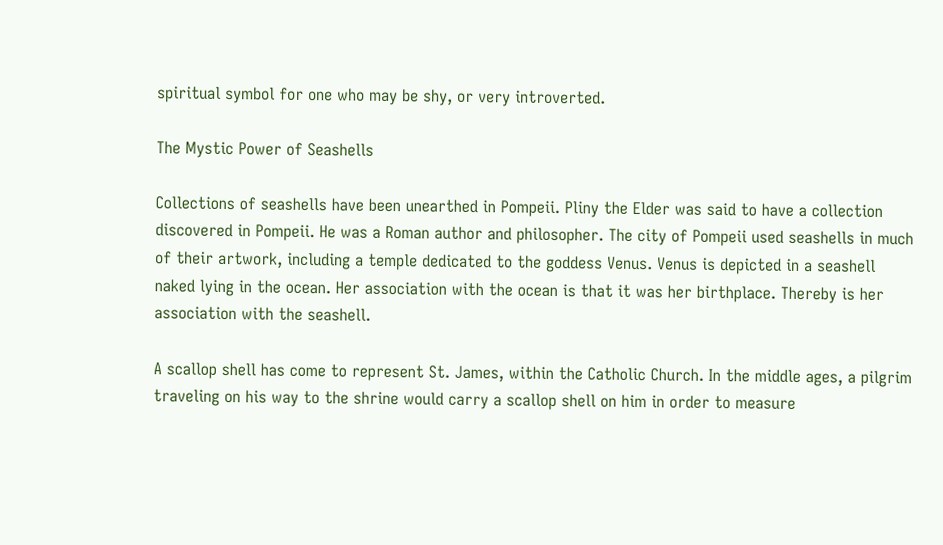spiritual symbol for one who may be shy, or very introverted.

The Mystic Power of Seashells

Collections of seashells have been unearthed in Pompeii. Pliny the Elder was said to have a collection discovered in Pompeii. He was a Roman author and philosopher. The city of Pompeii used seashells in much of their artwork, including a temple dedicated to the goddess Venus. Venus is depicted in a seashell naked lying in the ocean. Her association with the ocean is that it was her birthplace. Thereby is her association with the seashell.

A scallop shell has come to represent St. James, within the Catholic Church. In the middle ages, a pilgrim traveling on his way to the shrine would carry a scallop shell on him in order to measure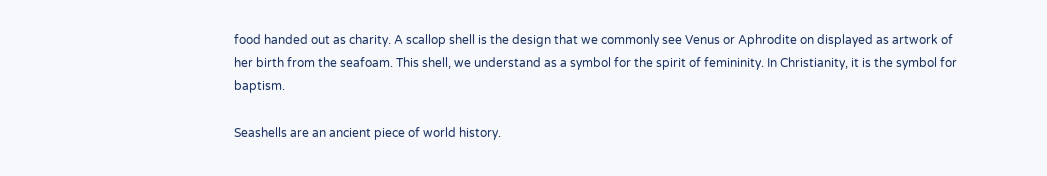food handed out as charity. A scallop shell is the design that we commonly see Venus or Aphrodite on displayed as artwork of her birth from the seafoam. This shell, we understand as a symbol for the spirit of femininity. In Christianity, it is the symbol for baptism.

Seashells are an ancient piece of world history.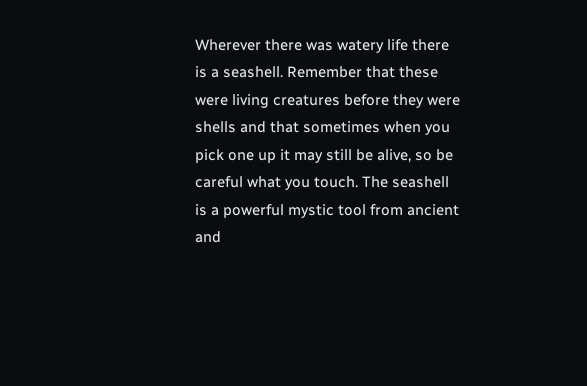Wherever there was watery life there is a seashell. Remember that these were living creatures before they were shells and that sometimes when you pick one up it may still be alive, so be careful what you touch. The seashell is a powerful mystic tool from ancient and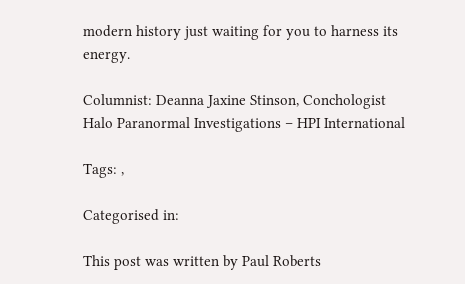modern history just waiting for you to harness its energy.

Columnist: Deanna Jaxine Stinson, Conchologist
Halo Paranormal Investigations – HPI International

Tags: ,

Categorised in:

This post was written by Paul Roberts